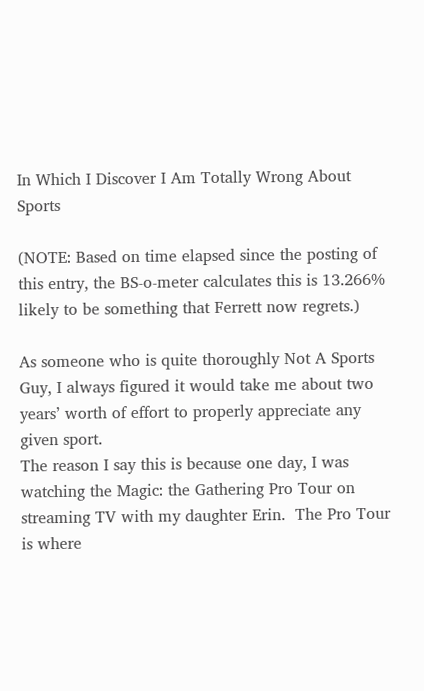In Which I Discover I Am Totally Wrong About Sports

(NOTE: Based on time elapsed since the posting of this entry, the BS-o-meter calculates this is 13.266% likely to be something that Ferrett now regrets.)

As someone who is quite thoroughly Not A Sports Guy, I always figured it would take me about two years’ worth of effort to properly appreciate any given sport.
The reason I say this is because one day, I was watching the Magic: the Gathering Pro Tour on streaming TV with my daughter Erin.  The Pro Tour is where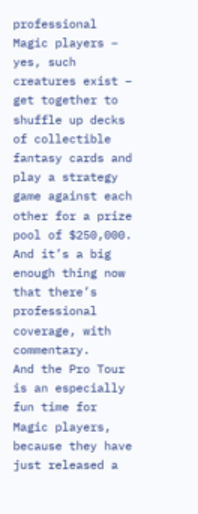professional Magic players – yes, such creatures exist – get together to shuffle up decks of collectible fantasy cards and play a strategy game against each other for a prize pool of $250,000.  And it’s a big enough thing now that there’s professional coverage, with commentary.
And the Pro Tour is an especially fun time for Magic players, because they have just released a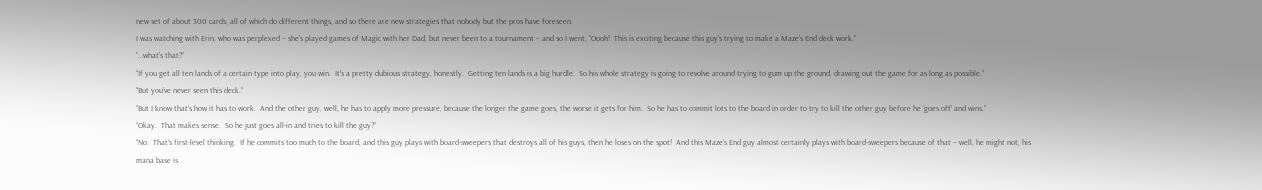new set of about 300 cards, all of which do different things, and so there are new strategies that nobody but the pros have foreseen.
I was watching with Erin, who was perplexed – she’s played games of Magic with her Dad, but never been to a tournament – and so I went, “Oooh!  This is exciting because this guy’s trying to make a Maze’s End deck work.”
“…what’s that?”
“If you get all ten lands of a certain type into play, you win.  It’s a pretty dubious strategy, honestly.  Getting ten lands is a big hurdle.  So his whole strategy is going to revolve around trying to gum up the ground, drawing out the game for as long as possible.”
“But you’ve never seen this deck.”
“But I know that’s how it has to work.  And the other guy, well, he has to apply more pressure, because the longer the game goes, the worse it gets for him.  So he has to commit lots to the board in order to try to kill the other guy before he ‘goes off’ and wins.”
“Okay.  That makes sense.  So he just goes all-in and tries to kill the guy?”
“No.  That’s first-level thinking.  If he commits too much to the board, and this guy plays with board-sweepers that destroys all of his guys, then he loses on the spot!  And this Maze’s End guy almost certainly plays with board-sweepers because of that – well, he might not, his mana base is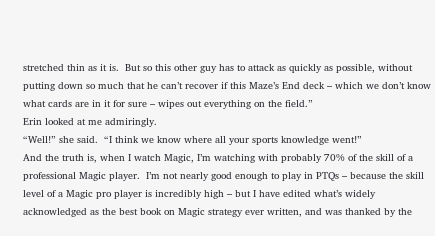stretched thin as it is.  But so this other guy has to attack as quickly as possible, without putting down so much that he can’t recover if this Maze’s End deck – which we don’t know what cards are in it for sure – wipes out everything on the field.”
Erin looked at me admiringly.
“Well!” she said.  “I think we know where all your sports knowledge went!”
And the truth is, when I watch Magic, I’m watching with probably 70% of the skill of a professional Magic player.  I’m not nearly good enough to play in PTQs – because the skill level of a Magic pro player is incredibly high – but I have edited what’s widely acknowledged as the best book on Magic strategy ever written, and was thanked by the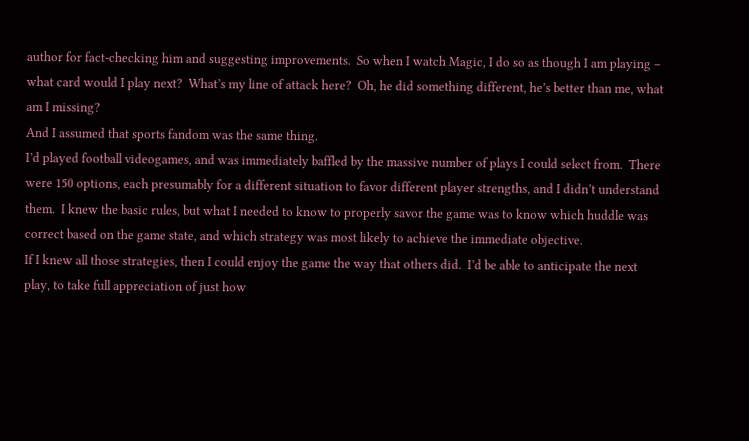author for fact-checking him and suggesting improvements.  So when I watch Magic, I do so as though I am playing – what card would I play next?  What’s my line of attack here?  Oh, he did something different, he’s better than me, what am I missing?
And I assumed that sports fandom was the same thing.
I’d played football videogames, and was immediately baffled by the massive number of plays I could select from.  There were 150 options, each presumably for a different situation to favor different player strengths, and I didn’t understand them.  I knew the basic rules, but what I needed to know to properly savor the game was to know which huddle was correct based on the game state, and which strategy was most likely to achieve the immediate objective.
If I knew all those strategies, then I could enjoy the game the way that others did.  I’d be able to anticipate the next play, to take full appreciation of just how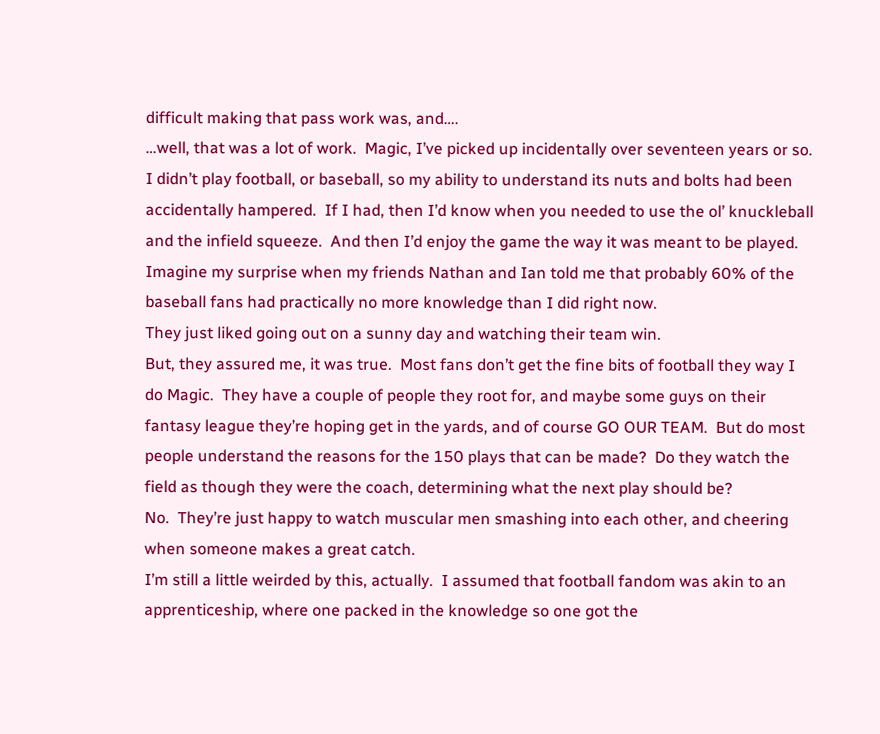difficult making that pass work was, and….
…well, that was a lot of work.  Magic, I’ve picked up incidentally over seventeen years or so.  I didn’t play football, or baseball, so my ability to understand its nuts and bolts had been accidentally hampered.  If I had, then I’d know when you needed to use the ol’ knuckleball and the infield squeeze.  And then I’d enjoy the game the way it was meant to be played.
Imagine my surprise when my friends Nathan and Ian told me that probably 60% of the baseball fans had practically no more knowledge than I did right now.
They just liked going out on a sunny day and watching their team win.
But, they assured me, it was true.  Most fans don’t get the fine bits of football they way I do Magic.  They have a couple of people they root for, and maybe some guys on their fantasy league they’re hoping get in the yards, and of course GO OUR TEAM.  But do most people understand the reasons for the 150 plays that can be made?  Do they watch the field as though they were the coach, determining what the next play should be?
No.  They’re just happy to watch muscular men smashing into each other, and cheering when someone makes a great catch.
I’m still a little weirded by this, actually.  I assumed that football fandom was akin to an apprenticeship, where one packed in the knowledge so one got the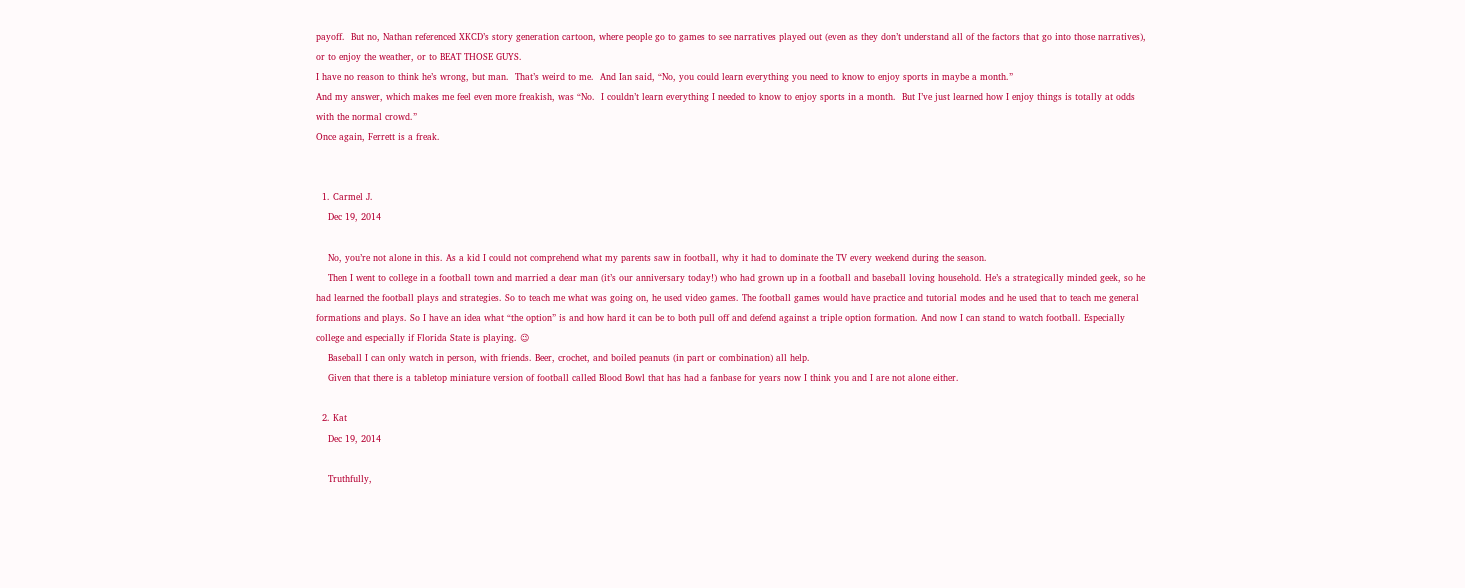payoff.  But no, Nathan referenced XKCD’s story generation cartoon, where people go to games to see narratives played out (even as they don’t understand all of the factors that go into those narratives), or to enjoy the weather, or to BEAT THOSE GUYS.
I have no reason to think he’s wrong, but man.  That’s weird to me.  And Ian said, “No, you could learn everything you need to know to enjoy sports in maybe a month.”
And my answer, which makes me feel even more freakish, was “No.  I couldn’t learn everything I needed to know to enjoy sports in a month.  But I’ve just learned how I enjoy things is totally at odds with the normal crowd.”
Once again, Ferrett is a freak.


  1. Carmel J.
    Dec 19, 2014

    No, you’re not alone in this. As a kid I could not comprehend what my parents saw in football, why it had to dominate the TV every weekend during the season.
    Then I went to college in a football town and married a dear man (it’s our anniversary today!) who had grown up in a football and baseball loving household. He’s a strategically minded geek, so he had learned the football plays and strategies. So to teach me what was going on, he used video games. The football games would have practice and tutorial modes and he used that to teach me general formations and plays. So I have an idea what “the option” is and how hard it can be to both pull off and defend against a triple option formation. And now I can stand to watch football. Especially college and especially if Florida State is playing. 😉
    Baseball I can only watch in person, with friends. Beer, crochet, and boiled peanuts (in part or combination) all help.
    Given that there is a tabletop miniature version of football called Blood Bowl that has had a fanbase for years now I think you and I are not alone either.

  2. Kat
    Dec 19, 2014

    Truthfully,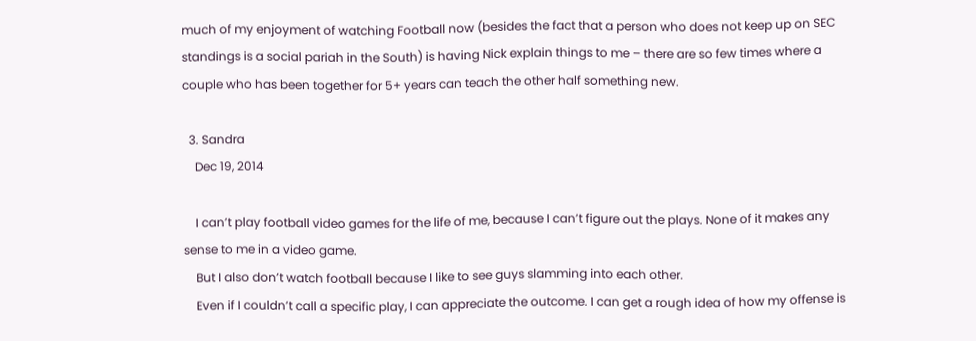much of my enjoyment of watching Football now (besides the fact that a person who does not keep up on SEC standings is a social pariah in the South) is having Nick explain things to me – there are so few times where a couple who has been together for 5+ years can teach the other half something new.

  3. Sandra
    Dec 19, 2014

    I can’t play football video games for the life of me, because I can’t figure out the plays. None of it makes any sense to me in a video game.
    But I also don’t watch football because I like to see guys slamming into each other.
    Even if I couldn’t call a specific play, I can appreciate the outcome. I can get a rough idea of how my offense is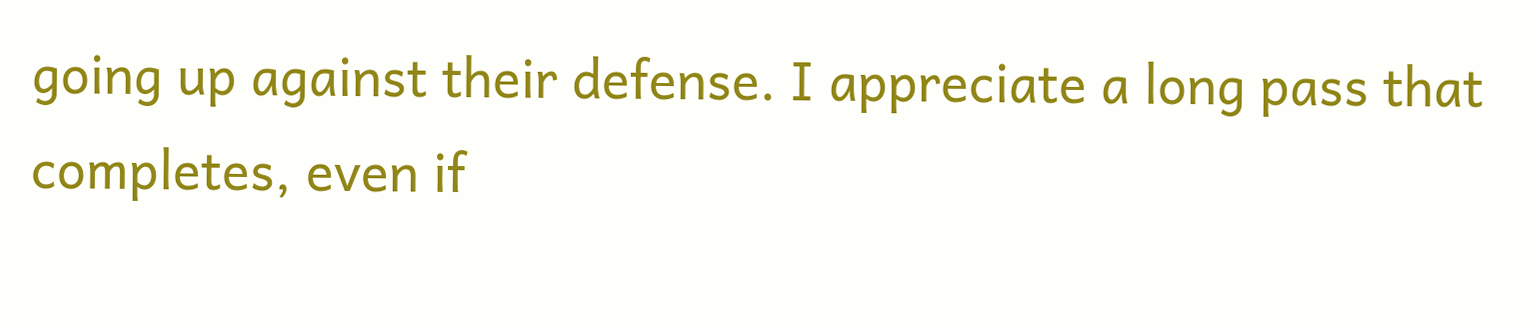going up against their defense. I appreciate a long pass that completes, even if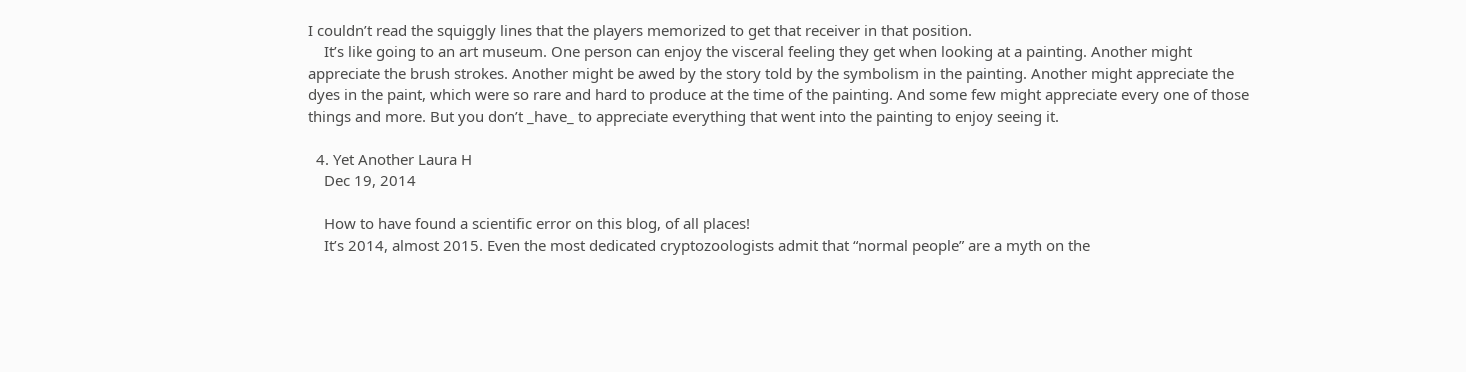I couldn’t read the squiggly lines that the players memorized to get that receiver in that position.
    It’s like going to an art museum. One person can enjoy the visceral feeling they get when looking at a painting. Another might appreciate the brush strokes. Another might be awed by the story told by the symbolism in the painting. Another might appreciate the dyes in the paint, which were so rare and hard to produce at the time of the painting. And some few might appreciate every one of those things and more. But you don’t _have_ to appreciate everything that went into the painting to enjoy seeing it.

  4. Yet Another Laura H
    Dec 19, 2014

    How to have found a scientific error on this blog, of all places!
    It’s 2014, almost 2015. Even the most dedicated cryptozoologists admit that “normal people” are a myth on the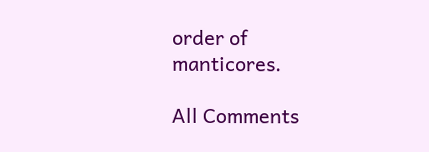order of manticores.

All Comments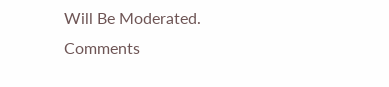Will Be Moderated. Comments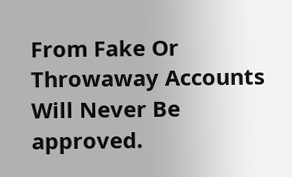From Fake Or Throwaway Accounts Will Never Be approved.